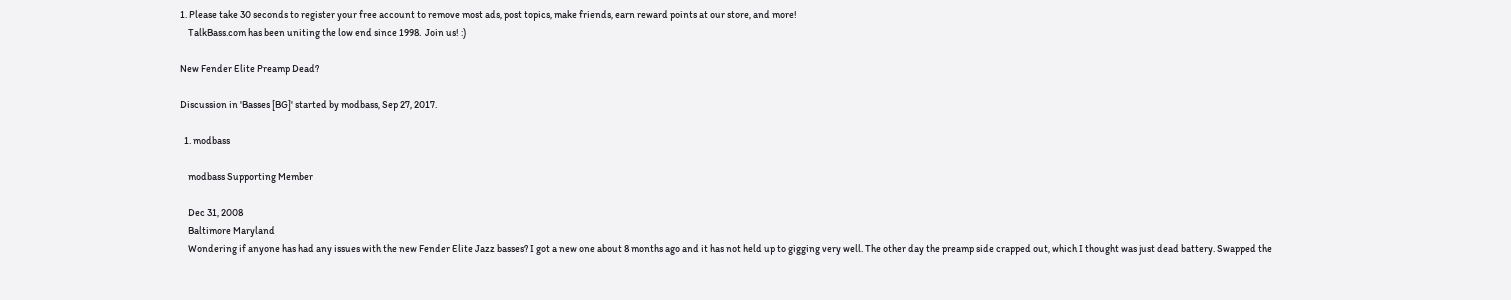1. Please take 30 seconds to register your free account to remove most ads, post topics, make friends, earn reward points at our store, and more!
    TalkBass.com has been uniting the low end since 1998.  Join us! :)

New Fender Elite Preamp Dead?

Discussion in 'Basses [BG]' started by modbass, Sep 27, 2017.

  1. modbass

    modbass Supporting Member

    Dec 31, 2008
    Baltimore Maryland
    Wondering if anyone has had any issues with the new Fender Elite Jazz basses? I got a new one about 8 months ago and it has not held up to gigging very well. The other day the preamp side crapped out, which I thought was just dead battery. Swapped the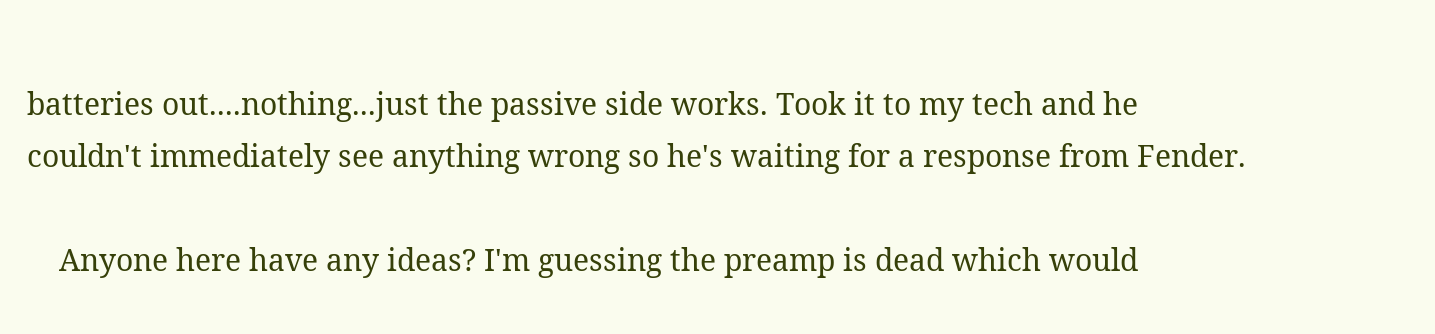batteries out....nothing...just the passive side works. Took it to my tech and he couldn't immediately see anything wrong so he's waiting for a response from Fender.

    Anyone here have any ideas? I'm guessing the preamp is dead which would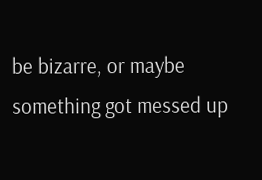be bizarre, or maybe something got messed up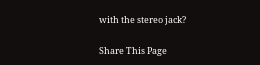with the stereo jack?

Share This Page